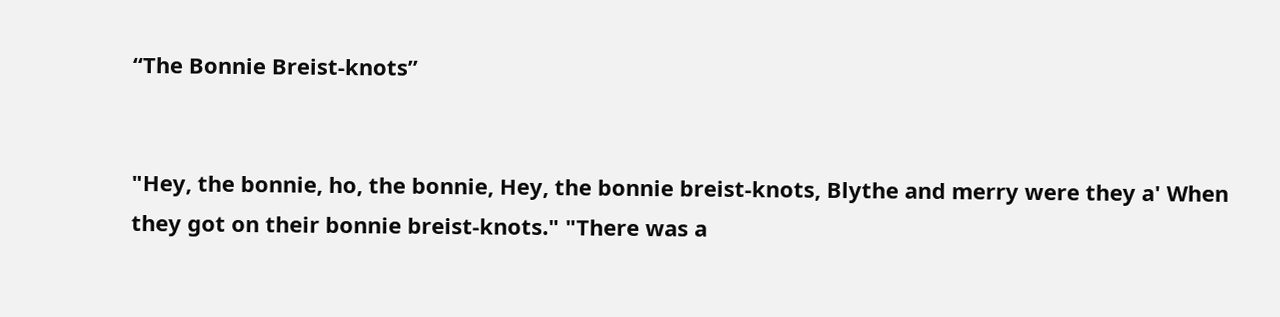“The Bonnie Breist-knots”


"Hey, the bonnie, ho, the bonnie, Hey, the bonnie breist-knots, Blythe and merry were they a' When they got on their bonnie breist-knots." "There was a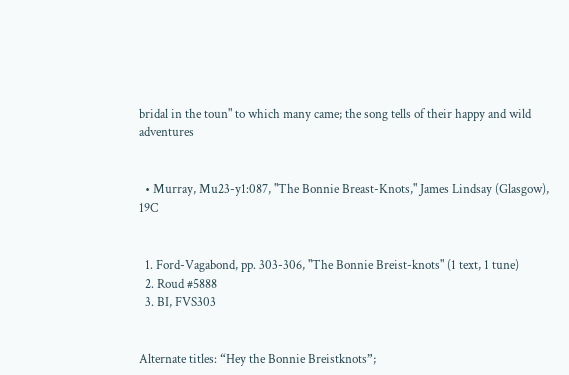bridal in the toun" to which many came; the song tells of their happy and wild adventures


  • Murray, Mu23-y1:087, "The Bonnie Breast-Knots," James Lindsay (Glasgow), 19C


  1. Ford-Vagabond, pp. 303-306, "The Bonnie Breist-knots" (1 text, 1 tune)
  2. Roud #5888
  3. BI, FVS303


Alternate titles: “Hey the Bonnie Breistknots”;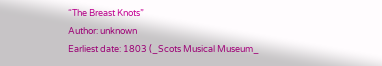“The Breast Knots”
Author: unknown
Earliest date: 1803 (_Scots Musical Museum_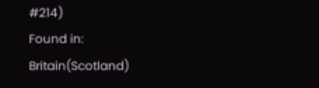#214)
Found in: Britain(Scotland)